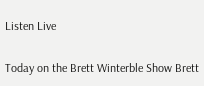Listen Live

Today on the Brett Winterble Show Brett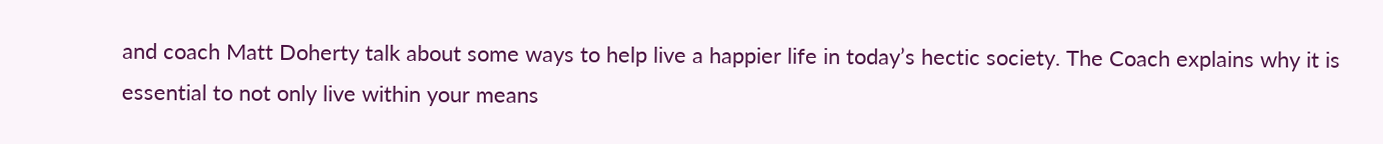and coach Matt Doherty talk about some ways to help live a happier life in today’s hectic society. The Coach explains why it is essential to not only live within your means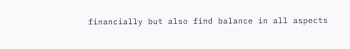financially but also find balance in all aspects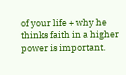of your life + why he thinks faith in a higher power is important.